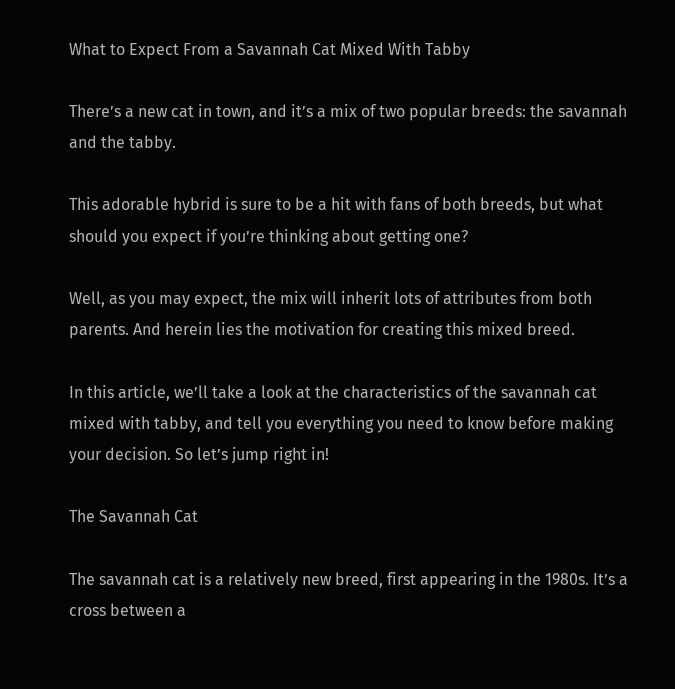What to Expect From a Savannah Cat Mixed With Tabby

There’s a new cat in town, and it’s a mix of two popular breeds: the savannah and the tabby.

This adorable hybrid is sure to be a hit with fans of both breeds, but what should you expect if you’re thinking about getting one?

Well, as you may expect, the mix will inherit lots of attributes from both parents. And herein lies the motivation for creating this mixed breed.

In this article, we’ll take a look at the characteristics of the savannah cat mixed with tabby, and tell you everything you need to know before making your decision. So let’s jump right in!

The Savannah Cat

The savannah cat is a relatively new breed, first appearing in the 1980s. It’s a cross between a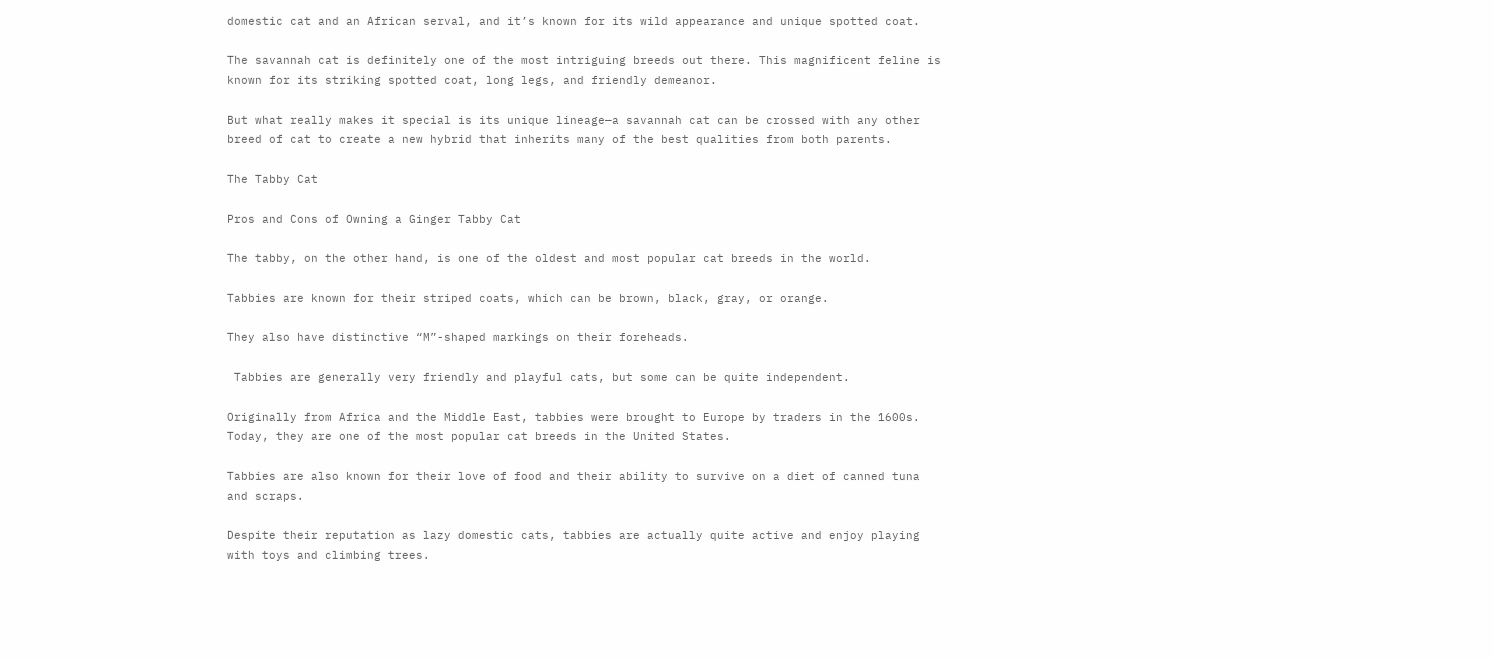domestic cat and an African serval, and it’s known for its wild appearance and unique spotted coat.

The savannah cat is definitely one of the most intriguing breeds out there. This magnificent feline is known for its striking spotted coat, long legs, and friendly demeanor.

But what really makes it special is its unique lineage—a savannah cat can be crossed with any other breed of cat to create a new hybrid that inherits many of the best qualities from both parents.

The Tabby Cat

Pros and Cons of Owning a Ginger Tabby Cat

The tabby, on the other hand, is one of the oldest and most popular cat breeds in the world.

Tabbies are known for their striped coats, which can be brown, black, gray, or orange.

They also have distinctive “M”-shaped markings on their foreheads.

 Tabbies are generally very friendly and playful cats, but some can be quite independent.

Originally from Africa and the Middle East, tabbies were brought to Europe by traders in the 1600s. Today, they are one of the most popular cat breeds in the United States.

Tabbies are also known for their love of food and their ability to survive on a diet of canned tuna and scraps.

Despite their reputation as lazy domestic cats, tabbies are actually quite active and enjoy playing with toys and climbing trees.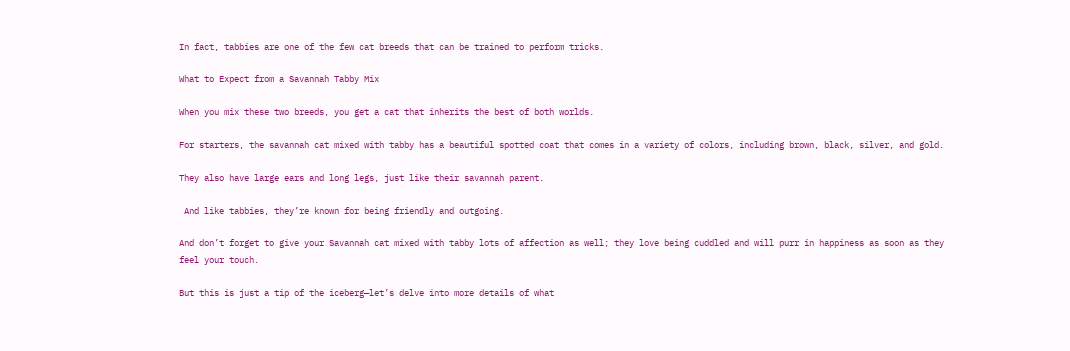In fact, tabbies are one of the few cat breeds that can be trained to perform tricks.

What to Expect from a Savannah Tabby Mix

When you mix these two breeds, you get a cat that inherits the best of both worlds.

For starters, the savannah cat mixed with tabby has a beautiful spotted coat that comes in a variety of colors, including brown, black, silver, and gold.

They also have large ears and long legs, just like their savannah parent.

 And like tabbies, they’re known for being friendly and outgoing.

And don’t forget to give your Savannah cat mixed with tabby lots of affection as well; they love being cuddled and will purr in happiness as soon as they feel your touch.

But this is just a tip of the iceberg—let’s delve into more details of what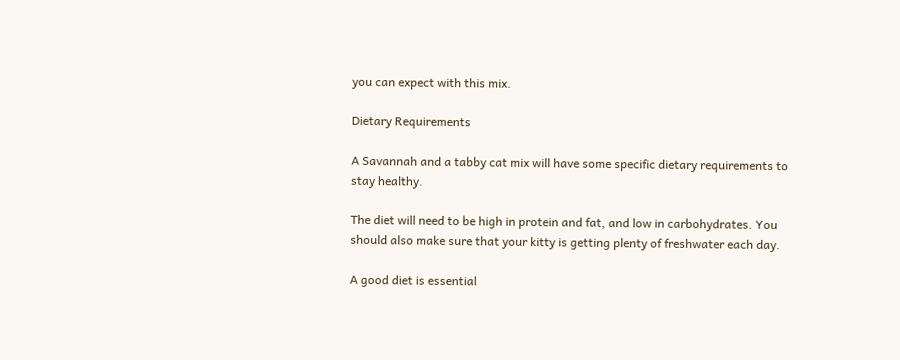you can expect with this mix.

Dietary Requirements

A Savannah and a tabby cat mix will have some specific dietary requirements to stay healthy.

The diet will need to be high in protein and fat, and low in carbohydrates. You should also make sure that your kitty is getting plenty of freshwater each day.

A good diet is essential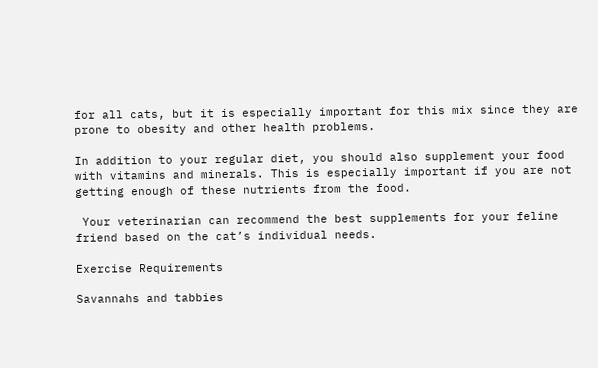for all cats, but it is especially important for this mix since they are prone to obesity and other health problems.

In addition to your regular diet, you should also supplement your food with vitamins and minerals. This is especially important if you are not getting enough of these nutrients from the food.

 Your veterinarian can recommend the best supplements for your feline friend based on the cat’s individual needs.

Exercise Requirements

Savannahs and tabbies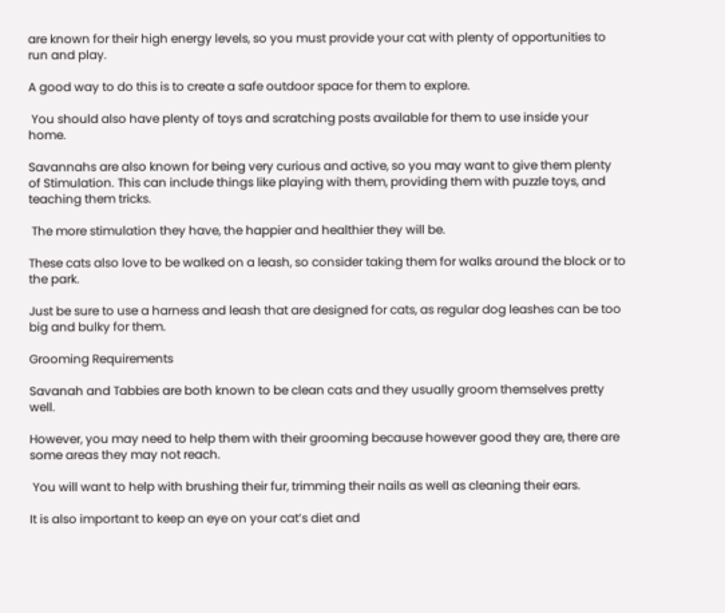are known for their high energy levels, so you must provide your cat with plenty of opportunities to run and play.

A good way to do this is to create a safe outdoor space for them to explore.

 You should also have plenty of toys and scratching posts available for them to use inside your home.

Savannahs are also known for being very curious and active, so you may want to give them plenty of Stimulation. This can include things like playing with them, providing them with puzzle toys, and teaching them tricks.

 The more stimulation they have, the happier and healthier they will be.

These cats also love to be walked on a leash, so consider taking them for walks around the block or to the park.

Just be sure to use a harness and leash that are designed for cats, as regular dog leashes can be too big and bulky for them.

Grooming Requirements

Savanah and Tabbies are both known to be clean cats and they usually groom themselves pretty well.

However, you may need to help them with their grooming because however good they are, there are some areas they may not reach.

 You will want to help with brushing their fur, trimming their nails as well as cleaning their ears.

It is also important to keep an eye on your cat’s diet and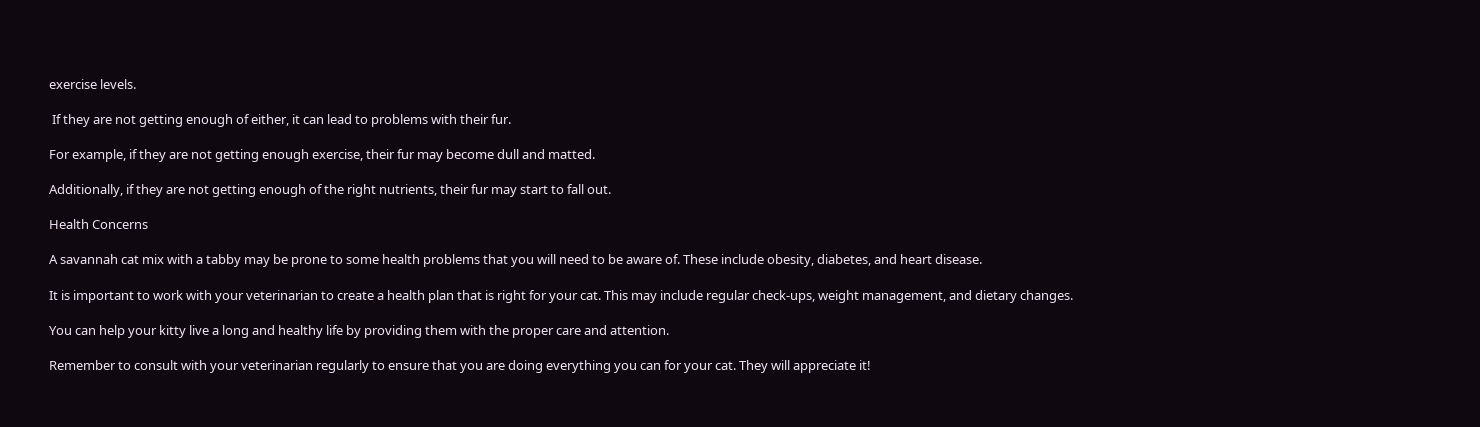exercise levels.

 If they are not getting enough of either, it can lead to problems with their fur.

For example, if they are not getting enough exercise, their fur may become dull and matted.

Additionally, if they are not getting enough of the right nutrients, their fur may start to fall out.

Health Concerns

A savannah cat mix with a tabby may be prone to some health problems that you will need to be aware of. These include obesity, diabetes, and heart disease.

It is important to work with your veterinarian to create a health plan that is right for your cat. This may include regular check-ups, weight management, and dietary changes.

You can help your kitty live a long and healthy life by providing them with the proper care and attention.

Remember to consult with your veterinarian regularly to ensure that you are doing everything you can for your cat. They will appreciate it!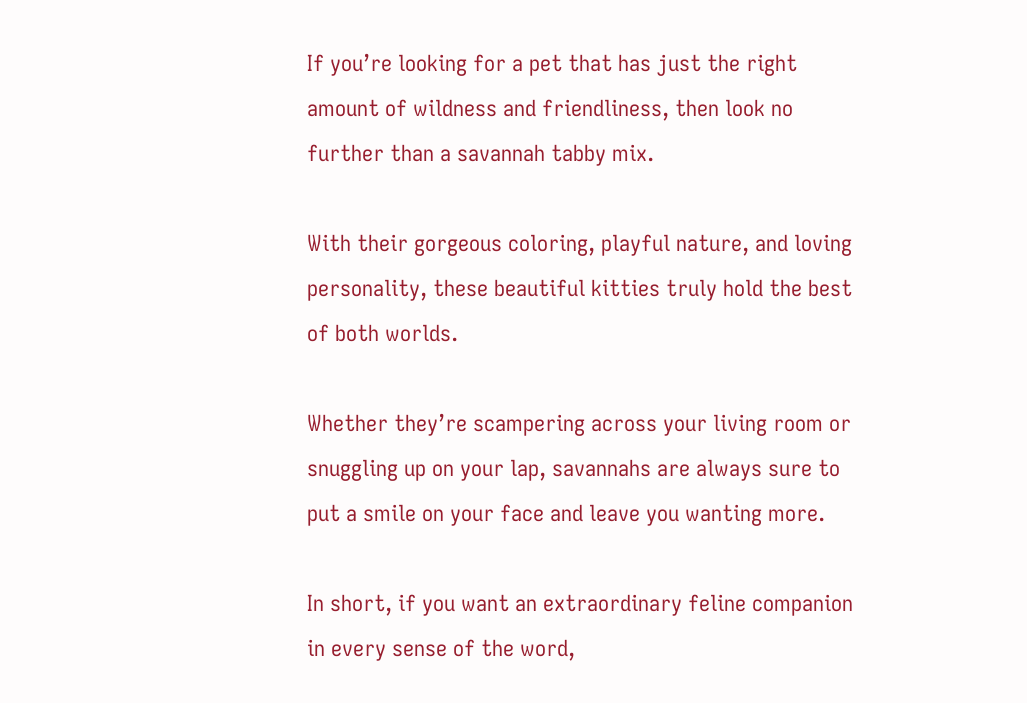If you’re looking for a pet that has just the right amount of wildness and friendliness, then look no further than a savannah tabby mix.

With their gorgeous coloring, playful nature, and loving personality, these beautiful kitties truly hold the best of both worlds.

Whether they’re scampering across your living room or snuggling up on your lap, savannahs are always sure to put a smile on your face and leave you wanting more.

In short, if you want an extraordinary feline companion in every sense of the word,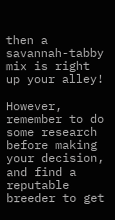then a savannah-tabby mix is right up your alley!

However, remember to do some research before making your decision, and find a reputable breeder to get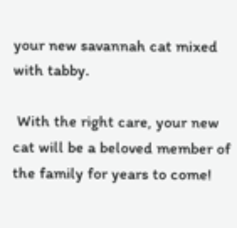your new savannah cat mixed with tabby.

 With the right care, your new cat will be a beloved member of the family for years to come!